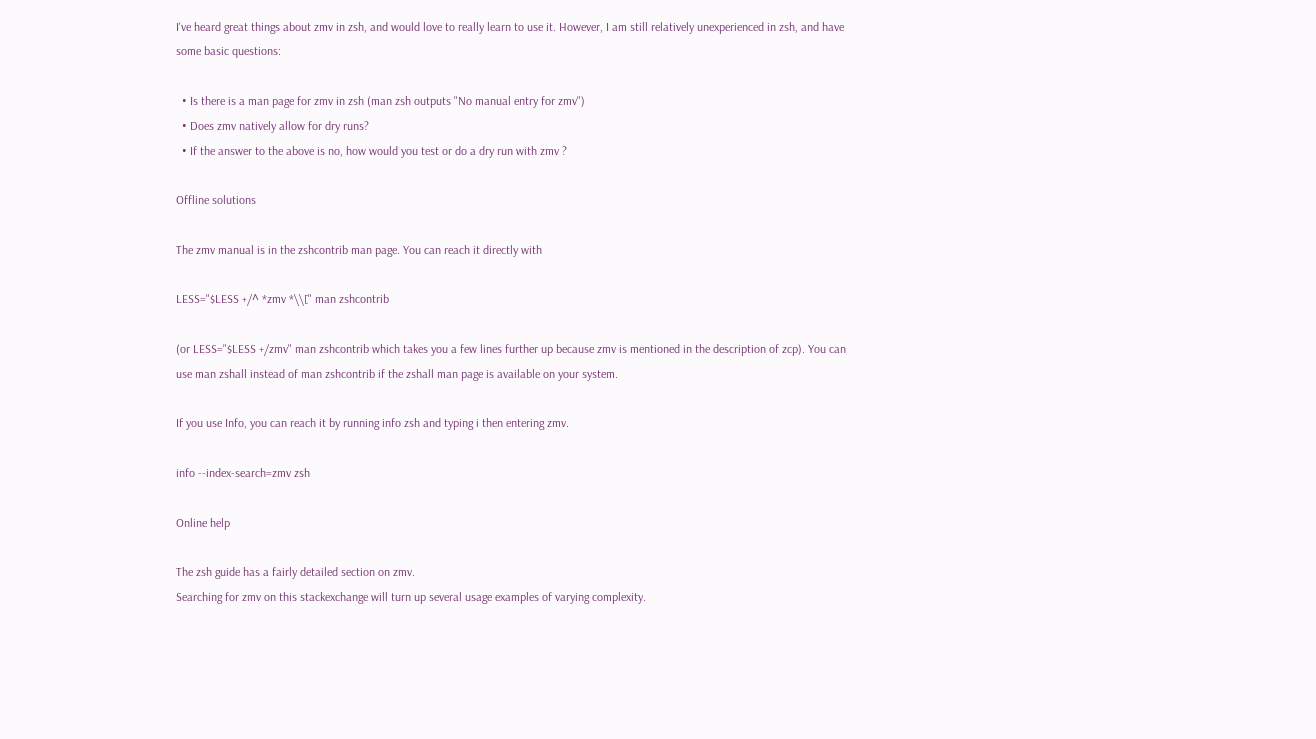I've heard great things about zmv in zsh, and would love to really learn to use it. However, I am still relatively unexperienced in zsh, and have some basic questions:

  • Is there is a man page for zmv in zsh (man zsh outputs "No manual entry for zmv")
  • Does zmv natively allow for dry runs?
  • If the answer to the above is no, how would you test or do a dry run with zmv ?

Offline solutions

The zmv manual is in the zshcontrib man page. You can reach it directly with

LESS="$LESS +/^ *zmv *\\[" man zshcontrib

(or LESS="$LESS +/zmv" man zshcontrib which takes you a few lines further up because zmv is mentioned in the description of zcp). You can use man zshall instead of man zshcontrib if the zshall man page is available on your system.

If you use Info, you can reach it by running info zsh and typing i then entering zmv.

info --index-search=zmv zsh

Online help

The zsh guide has a fairly detailed section on zmv.
Searching for zmv on this stackexchange will turn up several usage examples of varying complexity.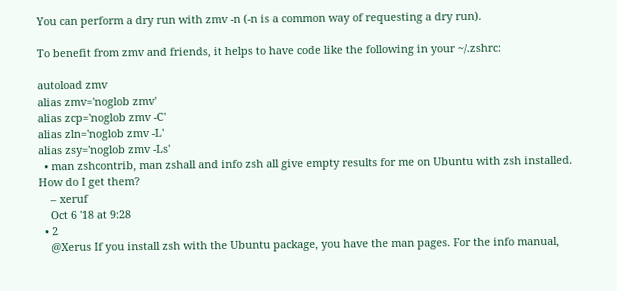You can perform a dry run with zmv -n (-n is a common way of requesting a dry run).

To benefit from zmv and friends, it helps to have code like the following in your ~/.zshrc:

autoload zmv
alias zmv='noglob zmv'
alias zcp='noglob zmv -C'
alias zln='noglob zmv -L'
alias zsy='noglob zmv -Ls'
  • man zshcontrib, man zshall and info zsh all give empty results for me on Ubuntu with zsh installed. How do I get them?
    – xeruf
    Oct 6 '18 at 9:28
  • 2
    @Xerus If you install zsh with the Ubuntu package, you have the man pages. For the info manual,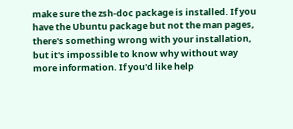make sure the zsh-doc package is installed. If you have the Ubuntu package but not the man pages, there's something wrong with your installation, but it's impossible to know why without way more information. If you'd like help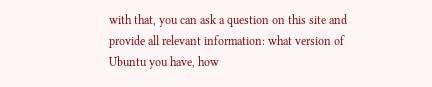with that, you can ask a question on this site and provide all relevant information: what version of Ubuntu you have, how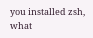you installed zsh, what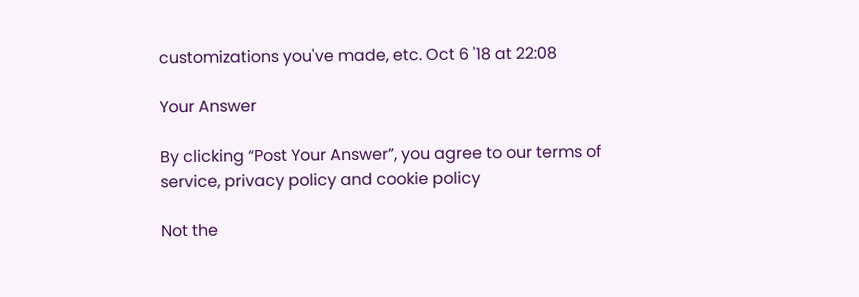customizations you've made, etc. Oct 6 '18 at 22:08

Your Answer

By clicking “Post Your Answer”, you agree to our terms of service, privacy policy and cookie policy

Not the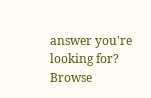answer you're looking for? Browse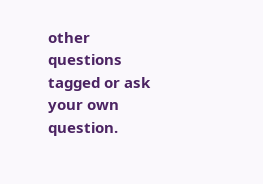other questions tagged or ask your own question.